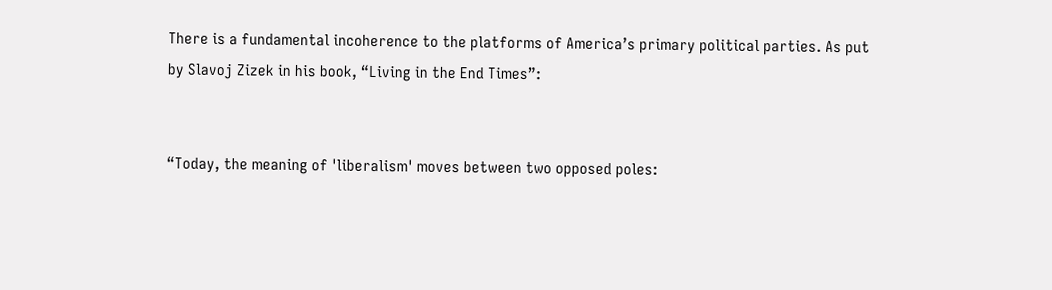There is a fundamental incoherence to the platforms of America’s primary political parties. As put by Slavoj Zizek in his book, “Living in the End Times”:


“Today, the meaning of 'liberalism' moves between two opposed poles: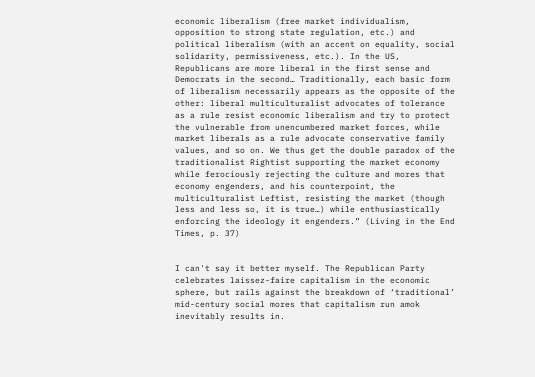economic liberalism (free market individualism, opposition to strong state regulation, etc.) and political liberalism (with an accent on equality, social solidarity, permissiveness, etc.). In the US, Republicans are more liberal in the first sense and Democrats in the second… Traditionally, each basic form of liberalism necessarily appears as the opposite of the other: liberal multiculturalist advocates of tolerance as a rule resist economic liberalism and try to protect the vulnerable from unencumbered market forces, while market liberals as a rule advocate conservative family values, and so on. We thus get the double paradox of the traditionalist Rightist supporting the market economy while ferociously rejecting the culture and mores that economy engenders, and his counterpoint, the multiculturalist Leftist, resisting the market (though less and less so, it is true…) while enthusiastically enforcing the ideology it engenders.” (Living in the End Times, p. 37)


I can't say it better myself. The Republican Party celebrates laissez-faire capitalism in the economic sphere, but rails against the breakdown of ‘traditional’ mid-century social mores that capitalism run amok inevitably results in.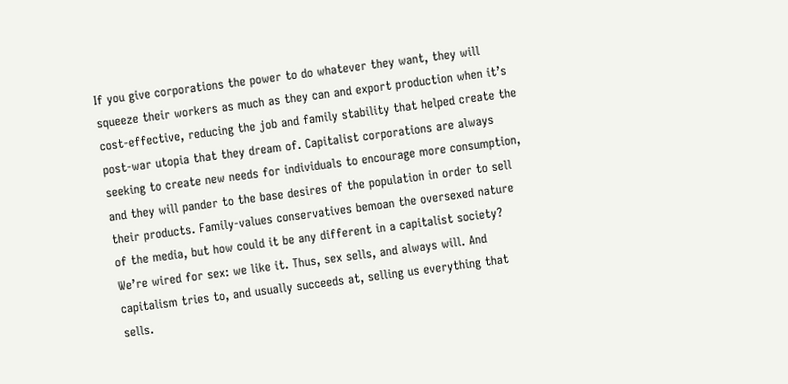If you give corporations the power to do whatever they want, they will squeeze their workers as much as they can and export production when it’s cost-effective, reducing the job and family stability that helped create the post-war utopia that they dream of. Capitalist corporations are always seeking to create new needs for individuals to encourage more consumption, and they will pander to the base desires of the population in order to sell their products. Family-values conservatives bemoan the oversexed nature of the media, but how could it be any different in a capitalist society? We’re wired for sex: we like it. Thus, sex sells, and always will. And capitalism tries to, and usually succeeds at, selling us everything that sells.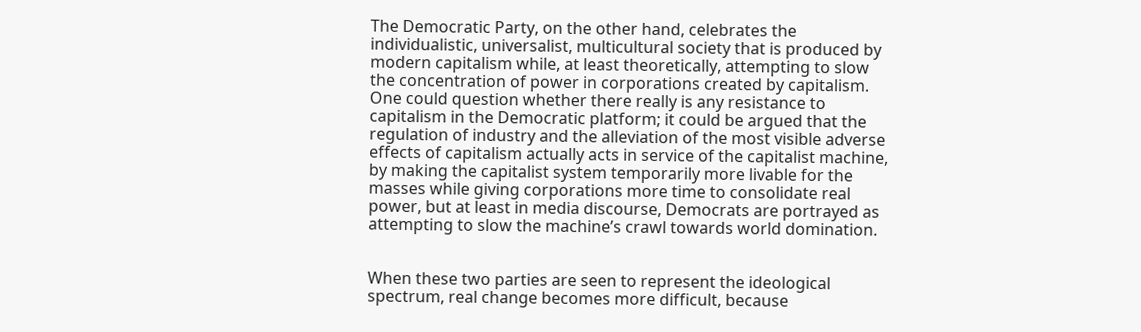The Democratic Party, on the other hand, celebrates the individualistic, universalist, multicultural society that is produced by modern capitalism while, at least theoretically, attempting to slow the concentration of power in corporations created by capitalism. One could question whether there really is any resistance to capitalism in the Democratic platform; it could be argued that the regulation of industry and the alleviation of the most visible adverse effects of capitalism actually acts in service of the capitalist machine, by making the capitalist system temporarily more livable for the masses while giving corporations more time to consolidate real power, but at least in media discourse, Democrats are portrayed as attempting to slow the machine’s crawl towards world domination.


When these two parties are seen to represent the ideological spectrum, real change becomes more difficult, because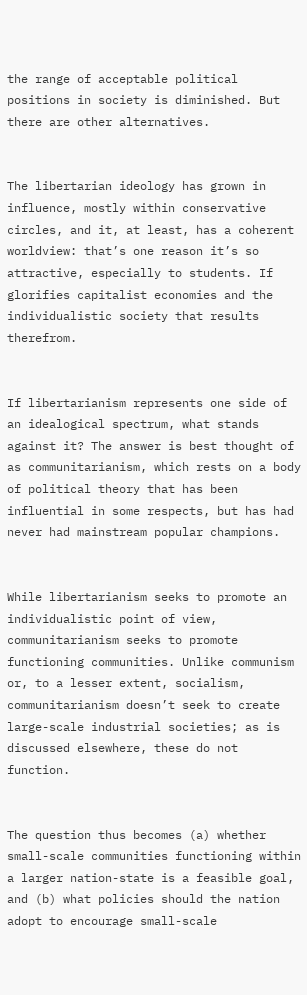the range of acceptable political positions in society is diminished. But there are other alternatives.


The libertarian ideology has grown in influence, mostly within conservative circles, and it, at least, has a coherent worldview: that’s one reason it’s so attractive, especially to students. If glorifies capitalist economies and the individualistic society that results therefrom.


If libertarianism represents one side of an idealogical spectrum, what stands against it? The answer is best thought of as communitarianism, which rests on a body of political theory that has been influential in some respects, but has had never had mainstream popular champions.


While libertarianism seeks to promote an individualistic point of view, communitarianism seeks to promote functioning communities. Unlike communism or, to a lesser extent, socialism, communitarianism doesn’t seek to create large-scale industrial societies; as is discussed elsewhere, these do not function.


The question thus becomes (a) whether small-scale communities functioning within a larger nation-state is a feasible goal, and (b) what policies should the nation adopt to encourage small-scale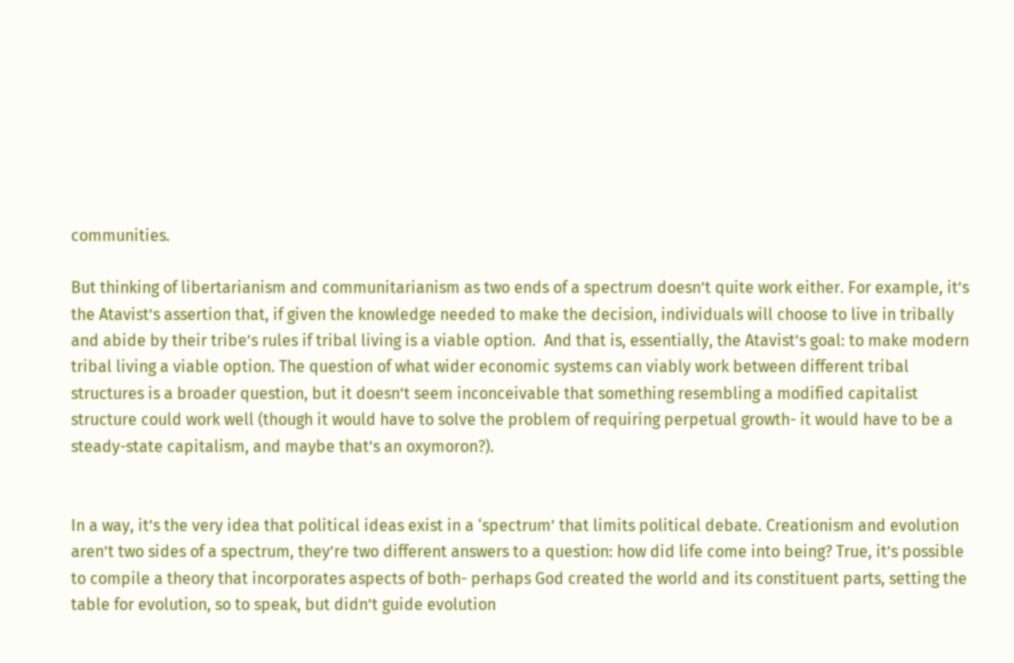communities.

But thinking of libertarianism and communitarianism as two ends of a spectrum doesn’t quite work either. For example, it’s the Atavist’s assertion that, if given the knowledge needed to make the decision, individuals will choose to live in tribally and abide by their tribe’s rules if tribal living is a viable option.  And that is, essentially, the Atavist’s goal: to make modern tribal living a viable option. The question of what wider economic systems can viably work between different tribal structures is a broader question, but it doesn’t seem inconceivable that something resembling a modified capitalist structure could work well (though it would have to solve the problem of requiring perpetual growth- it would have to be a steady-state capitalism, and maybe that’s an oxymoron?).


In a way, it’s the very idea that political ideas exist in a ‘spectrum’ that limits political debate. Creationism and evolution aren’t two sides of a spectrum, they’re two different answers to a question: how did life come into being? True, it’s possible to compile a theory that incorporates aspects of both- perhaps God created the world and its constituent parts, setting the table for evolution, so to speak, but didn’t guide evolution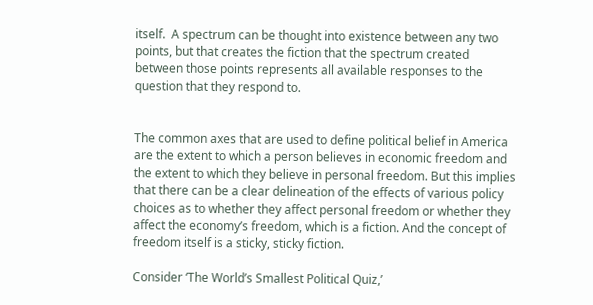itself.  A spectrum can be thought into existence between any two points, but that creates the fiction that the spectrum created between those points represents all available responses to the question that they respond to.


The common axes that are used to define political belief in America are the extent to which a person believes in economic freedom and the extent to which they believe in personal freedom. But this implies that there can be a clear delineation of the effects of various policy choices as to whether they affect personal freedom or whether they affect the economy’s freedom, which is a fiction. And the concept of freedom itself is a sticky, sticky fiction.

Consider ‘The World’s Smallest Political Quiz,’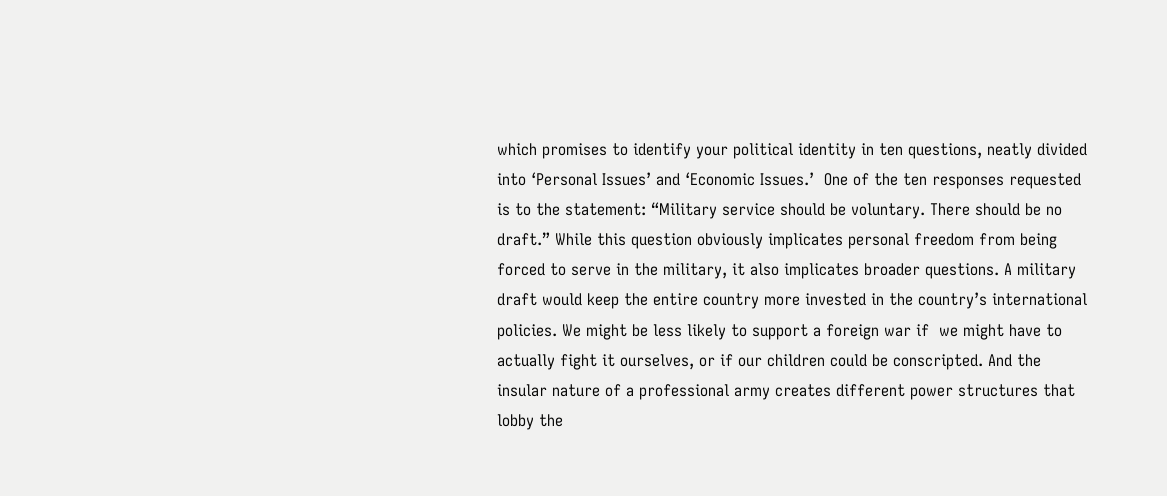which promises to identify your political identity in ten questions, neatly divided into ‘Personal Issues’ and ‘Economic Issues.’  One of the ten responses requested is to the statement: “Military service should be voluntary. There should be no draft.” While this question obviously implicates personal freedom from being forced to serve in the military, it also implicates broader questions. A military draft would keep the entire country more invested in the country’s international policies. We might be less likely to support a foreign war if  we might have to actually fight it ourselves, or if our children could be conscripted. And the insular nature of a professional army creates different power structures that lobby the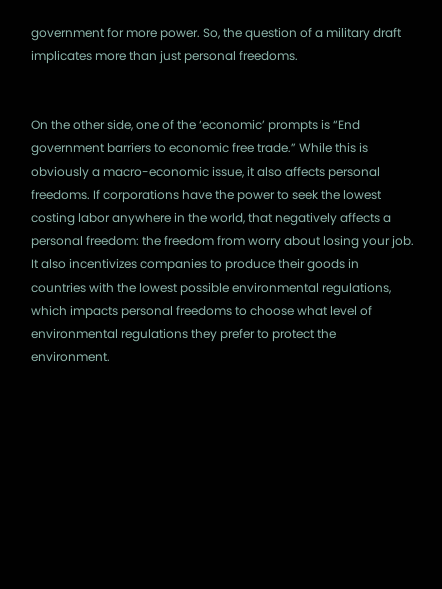government for more power. So, the question of a military draft implicates more than just personal freedoms.


On the other side, one of the ‘economic’ prompts is “End government barriers to economic free trade.” While this is obviously a macro-economic issue, it also affects personal freedoms. If corporations have the power to seek the lowest costing labor anywhere in the world, that negatively affects a personal freedom: the freedom from worry about losing your job. It also incentivizes companies to produce their goods in countries with the lowest possible environmental regulations, which impacts personal freedoms to choose what level of environmental regulations they prefer to protect the environment.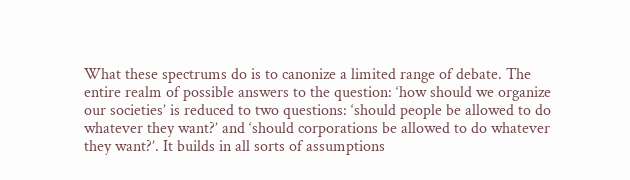What these spectrums do is to canonize a limited range of debate. The entire realm of possible answers to the question: ‘how should we organize our societies’ is reduced to two questions: ‘should people be allowed to do whatever they want?’ and ‘should corporations be allowed to do whatever they want?’. It builds in all sorts of assumptions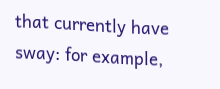that currently have sway: for example,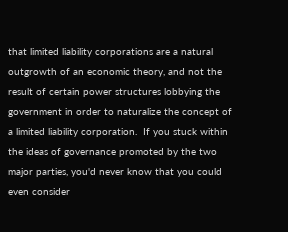that limited liability corporations are a natural outgrowth of an economic theory, and not the result of certain power structures lobbying the government in order to naturalize the concept of a limited liability corporation.  If you stuck within the ideas of governance promoted by the two major parties, you'd never know that you could even consider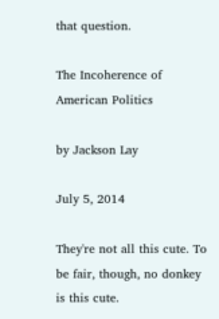that question.

The Incoherence of American Politics

by Jackson Lay

July 5, 2014

They're not all this cute. To be fair, though, no donkey is this cute.